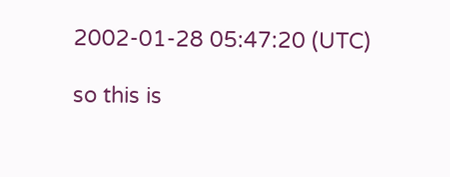2002-01-28 05:47:20 (UTC)

so this is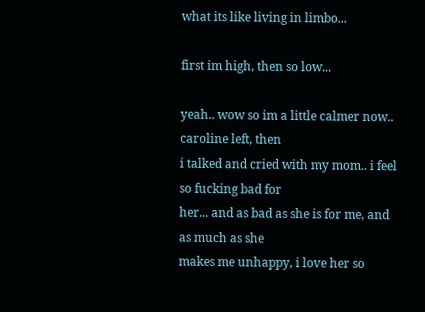what its like living in limbo...

first im high, then so low...

yeah.. wow so im a little calmer now.. caroline left, then
i talked and cried with my mom.. i feel so fucking bad for
her... and as bad as she is for me, and as much as she
makes me unhappy, i love her so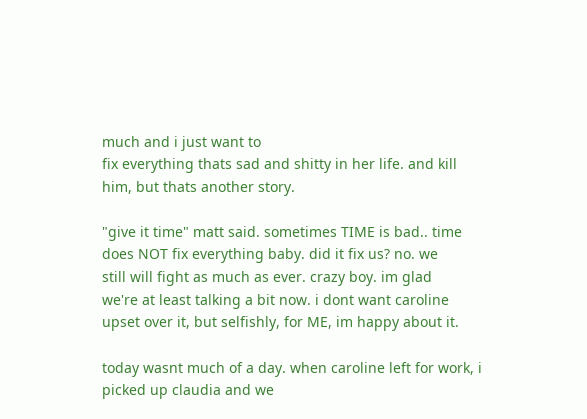much and i just want to
fix everything thats sad and shitty in her life. and kill
him, but thats another story.

"give it time" matt said. sometimes TIME is bad.. time
does NOT fix everything baby. did it fix us? no. we
still will fight as much as ever. crazy boy. im glad
we're at least talking a bit now. i dont want caroline
upset over it, but selfishly, for ME, im happy about it.

today wasnt much of a day. when caroline left for work, i
picked up claudia and we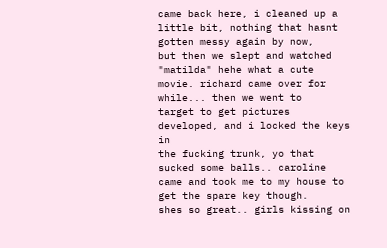came back here, i cleaned up a
little bit, nothing that hasnt gotten messy again by now,
but then we slept and watched "matilda" hehe what a cute
movie. richard came over for while... then we went to
target to get pictures developed, and i locked the keys in
the fucking trunk, yo that sucked some balls.. caroline
came and took me to my house to get the spare key though.
shes so great.. girls kissing on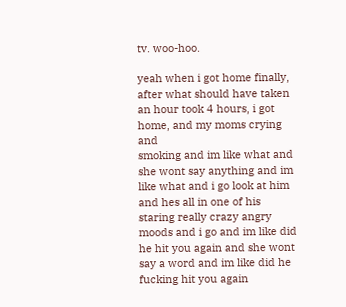tv. woo-hoo.

yeah when i got home finally, after what should have taken
an hour took 4 hours, i got home, and my moms crying and
smoking and im like what and she wont say anything and im
like what and i go look at him and hes all in one of his
staring really crazy angry moods and i go and im like did
he hit you again and she wont say a word and im like did he
fucking hit you again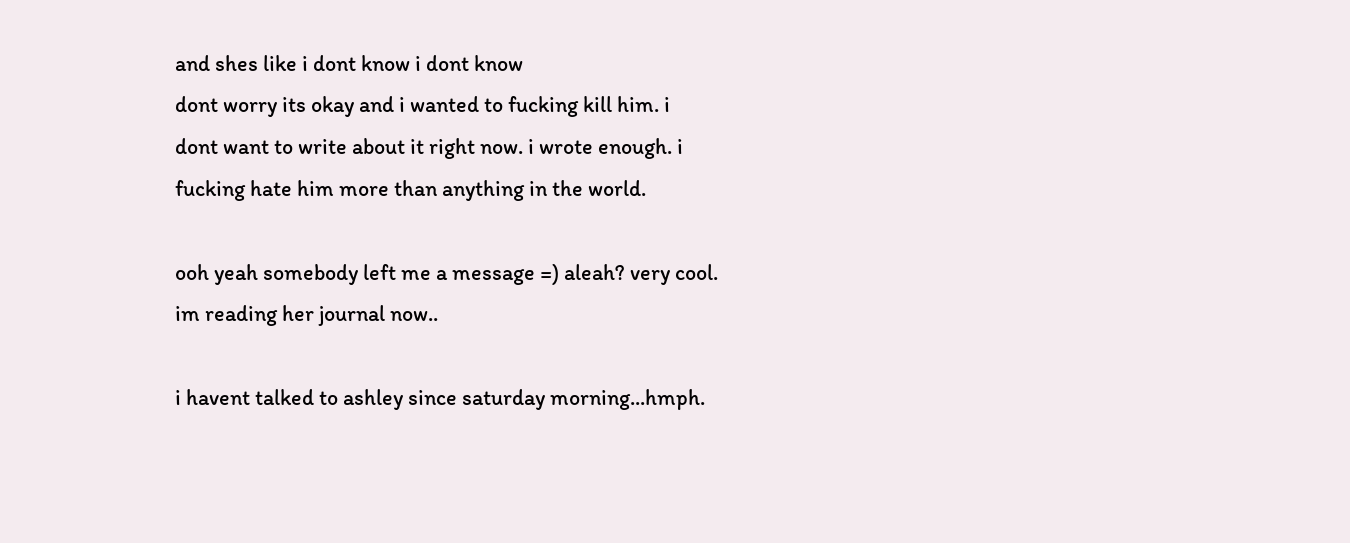and shes like i dont know i dont know
dont worry its okay and i wanted to fucking kill him. i
dont want to write about it right now. i wrote enough. i
fucking hate him more than anything in the world.

ooh yeah somebody left me a message =) aleah? very cool.
im reading her journal now..

i havent talked to ashley since saturday morning...hmph.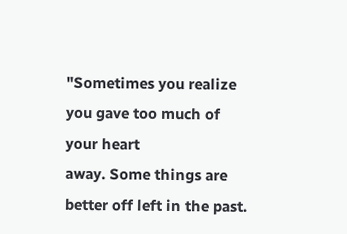"Sometimes you realize you gave too much of your heart
away. Some things are better off left in the past.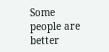Some
people are better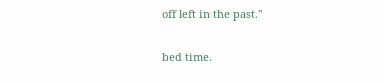off left in the past."

bed time.